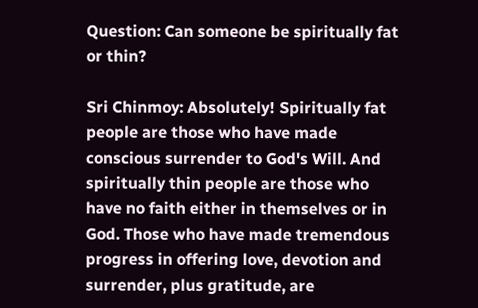Question: Can someone be spiritually fat or thin?

Sri Chinmoy: Absolutely! Spiritually fat people are those who have made conscious surrender to God's Will. And spiritually thin people are those who have no faith either in themselves or in God. Those who have made tremendous progress in offering love, devotion and surrender, plus gratitude, are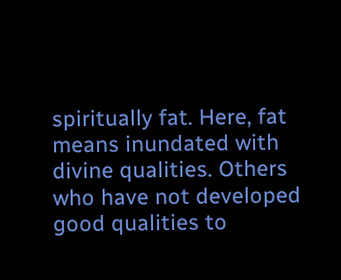spiritually fat. Here, fat means inundated with divine qualities. Others who have not developed good qualities to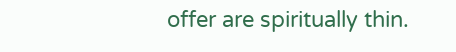offer are spiritually thin.